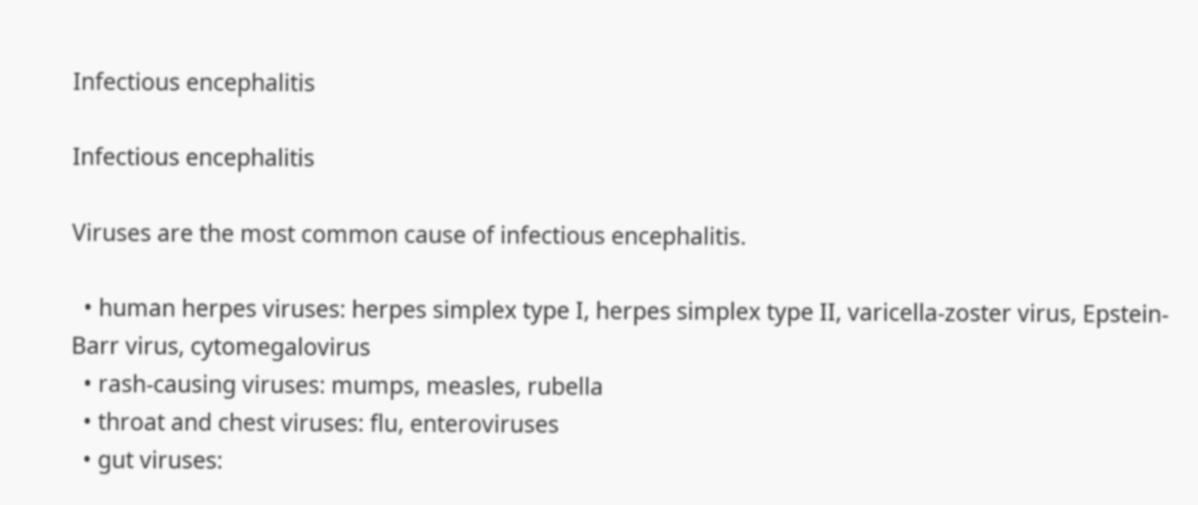Infectious encephalitis

Infectious encephalitis

Viruses are the most common cause of infectious encephalitis.

  • human herpes viruses: herpes simplex type I, herpes simplex type II, varicella-zoster virus, Epstein-Barr virus, cytomegalovirus
  • rash-causing viruses: mumps, measles, rubella
  • throat and chest viruses: flu, enteroviruses
  • gut viruses: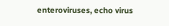enteroviruses, echo virus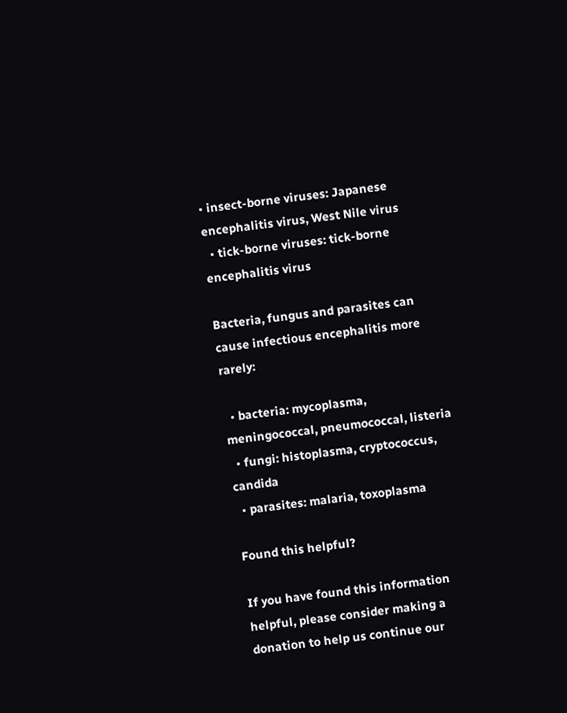• insect-borne viruses: Japanese encephalitis virus, West Nile virus
  • tick-borne viruses: tick-borne encephalitis virus

Bacteria, fungus and parasites can cause infectious encephalitis more rarely:

  • bacteria: mycoplasma, meningococcal, pneumococcal, listeria
  • fungi: histoplasma, cryptococcus, candida
  • parasites: malaria, toxoplasma

Found this helpful?

If you have found this information helpful, please consider making a donation to help us continue our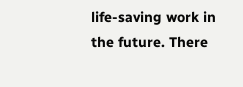life-saving work in the future. There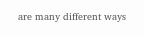are many different ways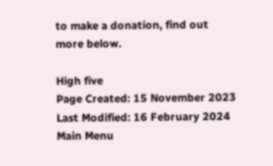to make a donation, find out more below.

High five
Page Created: 15 November 2023
Last Modified: 16 February 2024
Main Menu